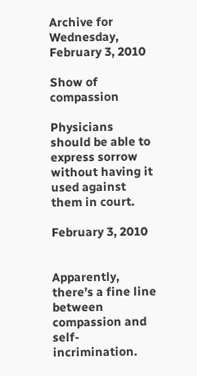Archive for Wednesday, February 3, 2010

Show of compassion

Physicians should be able to express sorrow without having it used against them in court.

February 3, 2010


Apparently, there’s a fine line between compassion and self-incrimination.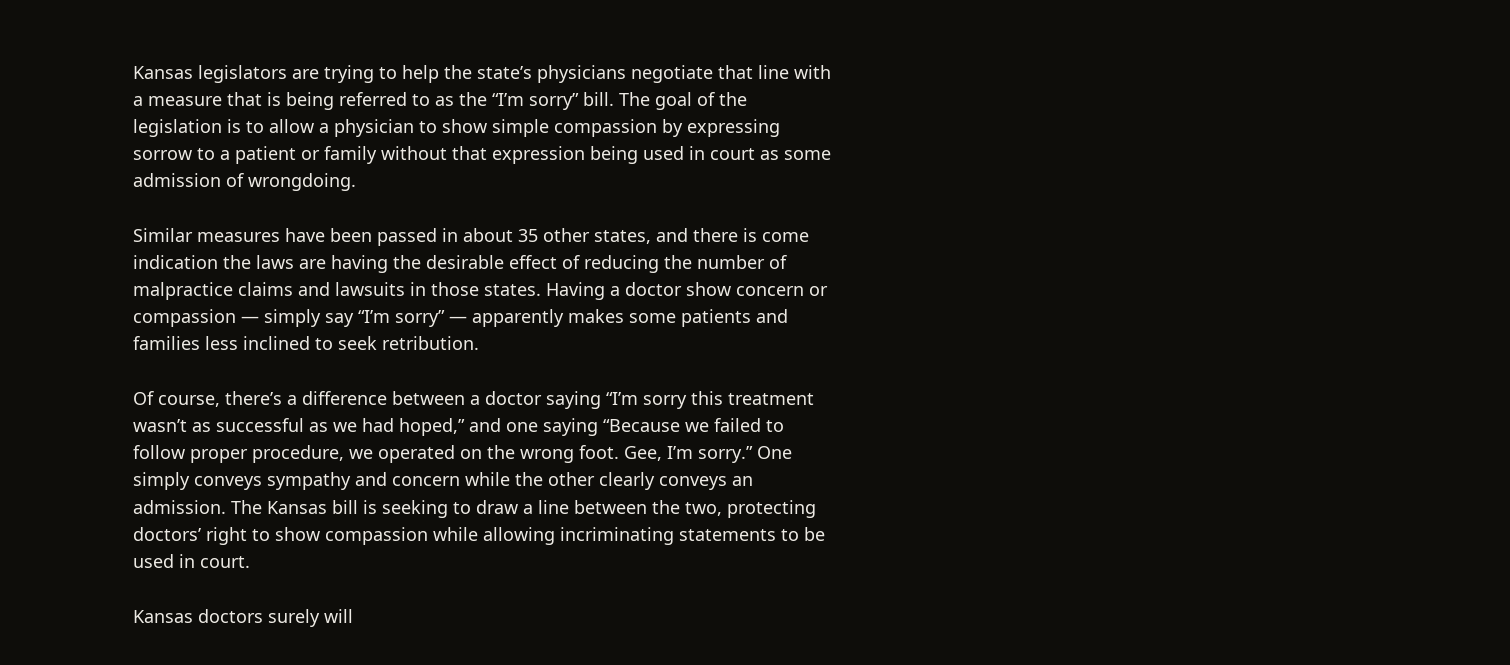Kansas legislators are trying to help the state’s physicians negotiate that line with a measure that is being referred to as the “I’m sorry” bill. The goal of the legislation is to allow a physician to show simple compassion by expressing sorrow to a patient or family without that expression being used in court as some admission of wrongdoing.

Similar measures have been passed in about 35 other states, and there is come indication the laws are having the desirable effect of reducing the number of malpractice claims and lawsuits in those states. Having a doctor show concern or compassion — simply say “I’m sorry” — apparently makes some patients and families less inclined to seek retribution.

Of course, there’s a difference between a doctor saying “I’m sorry this treatment wasn’t as successful as we had hoped,” and one saying “Because we failed to follow proper procedure, we operated on the wrong foot. Gee, I’m sorry.” One simply conveys sympathy and concern while the other clearly conveys an admission. The Kansas bill is seeking to draw a line between the two, protecting doctors’ right to show compassion while allowing incriminating statements to be used in court.

Kansas doctors surely will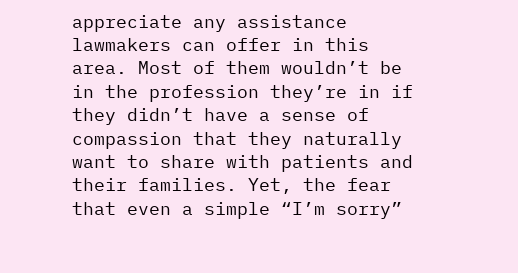appreciate any assistance lawmakers can offer in this area. Most of them wouldn’t be in the profession they’re in if they didn’t have a sense of compassion that they naturally want to share with patients and their families. Yet, the fear that even a simple “I’m sorry”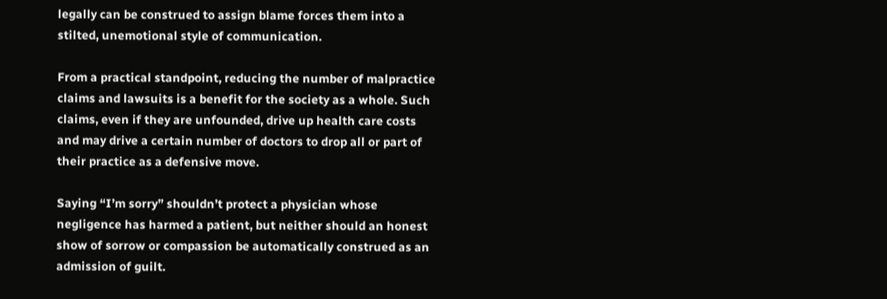legally can be construed to assign blame forces them into a stilted, unemotional style of communication.

From a practical standpoint, reducing the number of malpractice claims and lawsuits is a benefit for the society as a whole. Such claims, even if they are unfounded, drive up health care costs and may drive a certain number of doctors to drop all or part of their practice as a defensive move.

Saying “I’m sorry” shouldn’t protect a physician whose negligence has harmed a patient, but neither should an honest show of sorrow or compassion be automatically construed as an admission of guilt.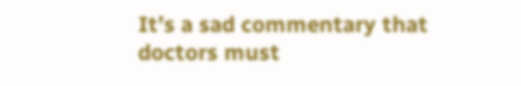It’s a sad commentary that doctors must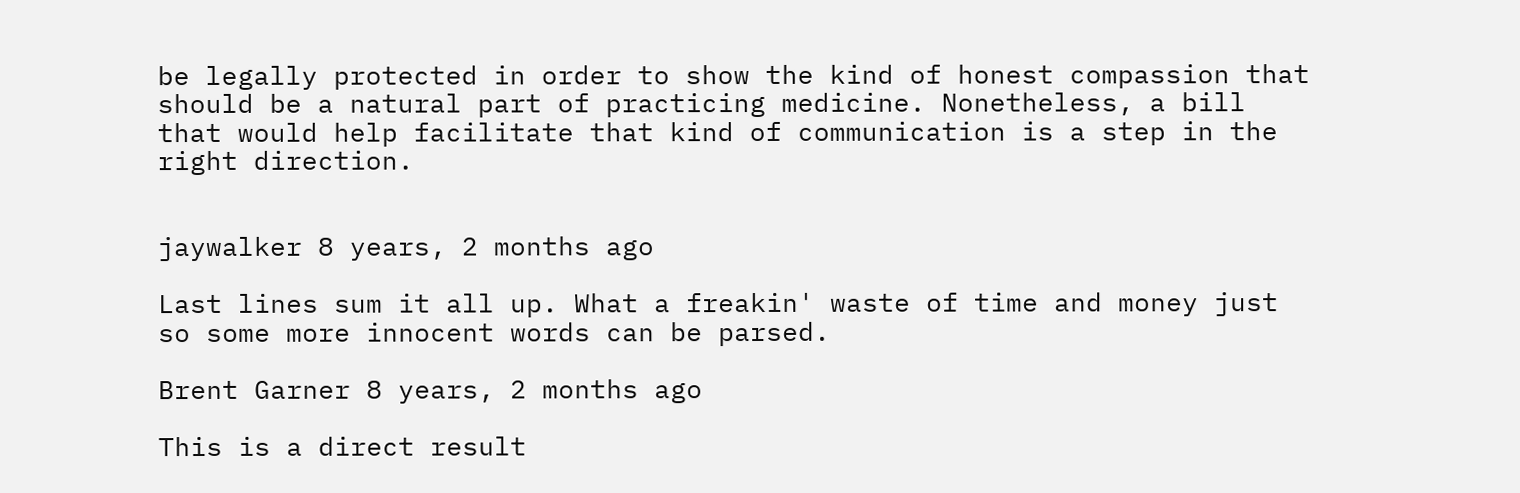be legally protected in order to show the kind of honest compassion that should be a natural part of practicing medicine. Nonetheless, a bill that would help facilitate that kind of communication is a step in the right direction.


jaywalker 8 years, 2 months ago

Last lines sum it all up. What a freakin' waste of time and money just so some more innocent words can be parsed.

Brent Garner 8 years, 2 months ago

This is a direct result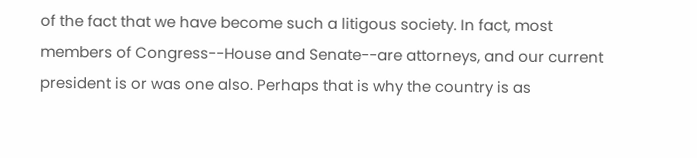of the fact that we have become such a litigous society. In fact, most members of Congress--House and Senate--are attorneys, and our current president is or was one also. Perhaps that is why the country is as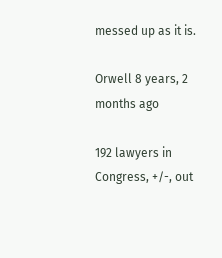messed up as it is.

Orwell 8 years, 2 months ago

192 lawyers in Congress, +/-, out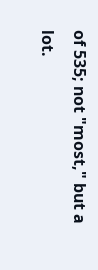of 535; not "most," but a lot.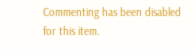Commenting has been disabled for this item.